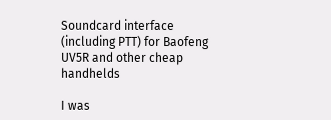Soundcard interface (including PTT) for Baofeng UV5R and other cheap handhelds

I was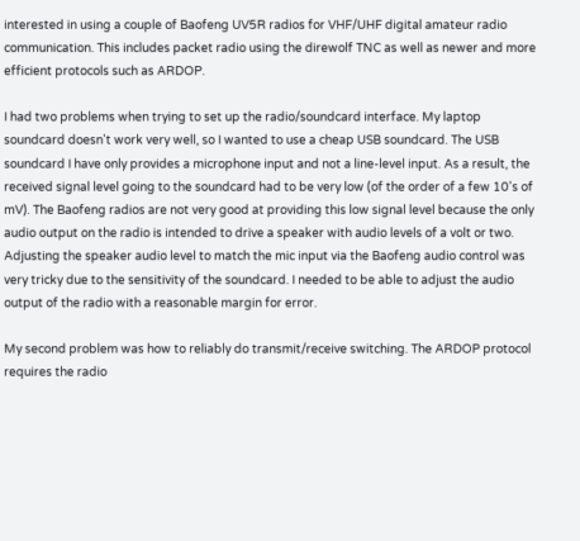interested in using a couple of Baofeng UV5R radios for VHF/UHF digital amateur radio communication. This includes packet radio using the direwolf TNC as well as newer and more efficient protocols such as ARDOP.

I had two problems when trying to set up the radio/soundcard interface. My laptop soundcard doesn't work very well, so I wanted to use a cheap USB soundcard. The USB soundcard I have only provides a microphone input and not a line-level input. As a result, the received signal level going to the soundcard had to be very low (of the order of a few 10's of mV). The Baofeng radios are not very good at providing this low signal level because the only audio output on the radio is intended to drive a speaker with audio levels of a volt or two. Adjusting the speaker audio level to match the mic input via the Baofeng audio control was very tricky due to the sensitivity of the soundcard. I needed to be able to adjust the audio output of the radio with a reasonable margin for error.

My second problem was how to reliably do transmit/receive switching. The ARDOP protocol requires the radio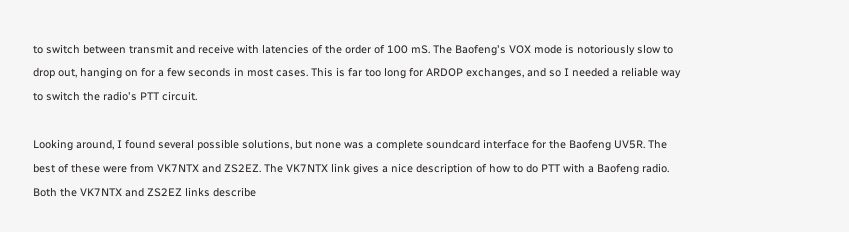to switch between transmit and receive with latencies of the order of 100 mS. The Baofeng's VOX mode is notoriously slow to drop out, hanging on for a few seconds in most cases. This is far too long for ARDOP exchanges, and so I needed a reliable way to switch the radio's PTT circuit.

Looking around, I found several possible solutions, but none was a complete soundcard interface for the Baofeng UV5R. The best of these were from VK7NTX and ZS2EZ. The VK7NTX link gives a nice description of how to do PTT with a Baofeng radio. Both the VK7NTX and ZS2EZ links describe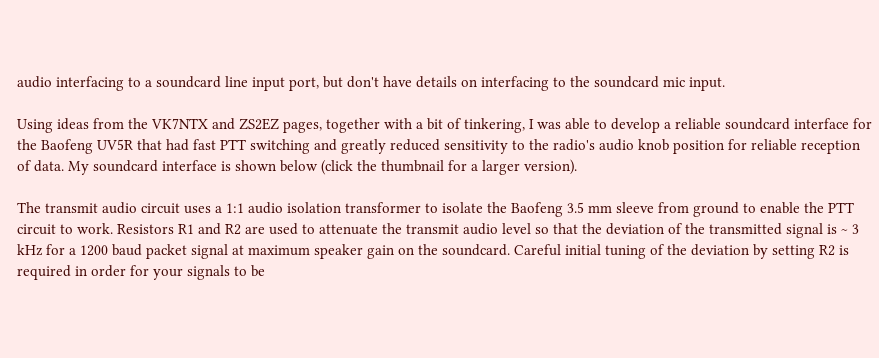audio interfacing to a soundcard line input port, but don't have details on interfacing to the soundcard mic input.

Using ideas from the VK7NTX and ZS2EZ pages, together with a bit of tinkering, I was able to develop a reliable soundcard interface for the Baofeng UV5R that had fast PTT switching and greatly reduced sensitivity to the radio's audio knob position for reliable reception of data. My soundcard interface is shown below (click the thumbnail for a larger version).

The transmit audio circuit uses a 1:1 audio isolation transformer to isolate the Baofeng 3.5 mm sleeve from ground to enable the PTT circuit to work. Resistors R1 and R2 are used to attenuate the transmit audio level so that the deviation of the transmitted signal is ~ 3 kHz for a 1200 baud packet signal at maximum speaker gain on the soundcard. Careful initial tuning of the deviation by setting R2 is required in order for your signals to be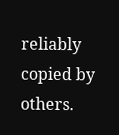reliably copied by others.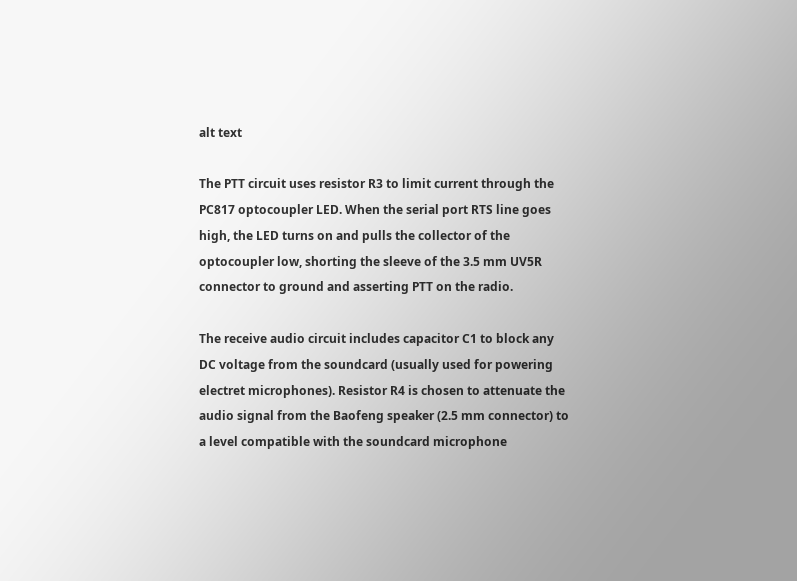alt text

The PTT circuit uses resistor R3 to limit current through the PC817 optocoupler LED. When the serial port RTS line goes high, the LED turns on and pulls the collector of the optocoupler low, shorting the sleeve of the 3.5 mm UV5R connector to ground and asserting PTT on the radio.

The receive audio circuit includes capacitor C1 to block any DC voltage from the soundcard (usually used for powering electret microphones). Resistor R4 is chosen to attenuate the audio signal from the Baofeng speaker (2.5 mm connector) to a level compatible with the soundcard microphone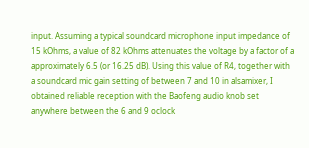input. Assuming a typical soundcard microphone input impedance of 15 kOhms, a value of 82 kOhms attenuates the voltage by a factor of a approximately 6.5 (or 16.25 dB). Using this value of R4, together with a soundcard mic gain setting of between 7 and 10 in alsamixer, I obtained reliable reception with the Baofeng audio knob set anywhere between the 6 and 9 oclock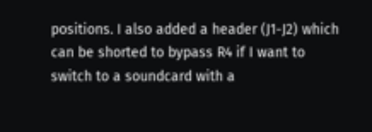positions. I also added a header (J1-J2) which can be shorted to bypass R4 if I want to switch to a soundcard with a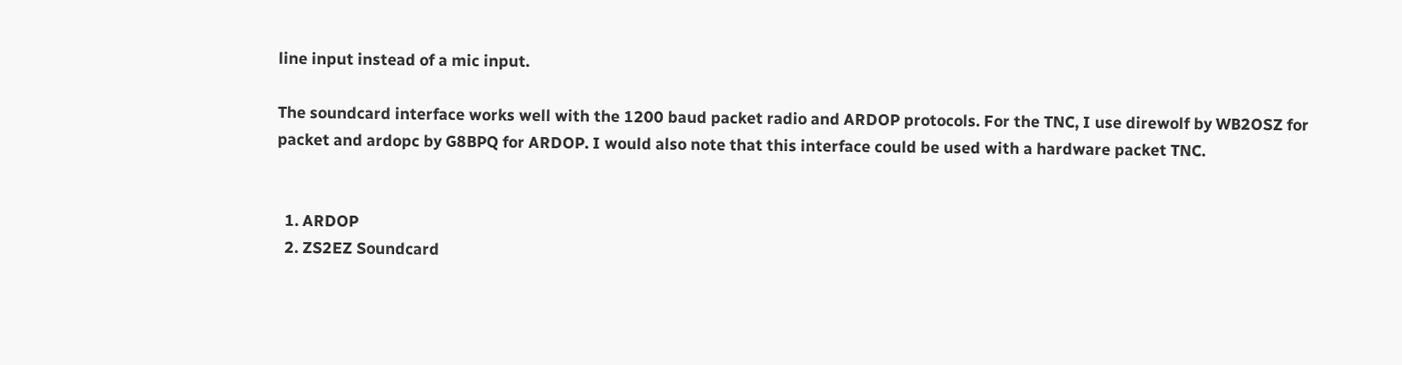line input instead of a mic input.

The soundcard interface works well with the 1200 baud packet radio and ARDOP protocols. For the TNC, I use direwolf by WB2OSZ for packet and ardopc by G8BPQ for ARDOP. I would also note that this interface could be used with a hardware packet TNC.


  1. ARDOP
  2. ZS2EZ Soundcard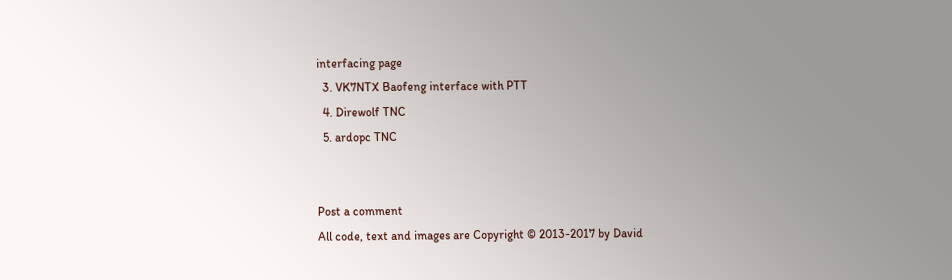interfacing page
  3. VK7NTX Baofeng interface with PTT
  4. Direwolf TNC
  5. ardopc TNC


Post a comment
All code, text and images are Copyright © 2013-2017 by David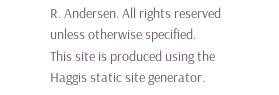R. Andersen. All rights reserved unless otherwise specified.
This site is produced using the Haggis static site generator.